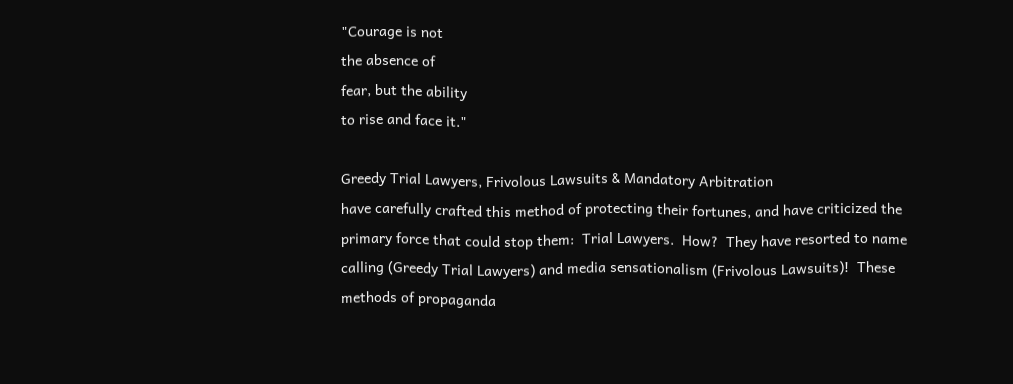"Courage is not
the absence of
fear, but the ability
to rise and face it."

Greedy Trial Lawyers, Frivolous Lawsuits & Mandatory Arbitration
have carefully crafted this method of protecting their fortunes, and have criticized the
primary force that could stop them:  Trial Lawyers.  How?  They have resorted to name
calling (Greedy Trial Lawyers) and media sensationalism (Frivolous Lawsuits)!  These
methods of propaganda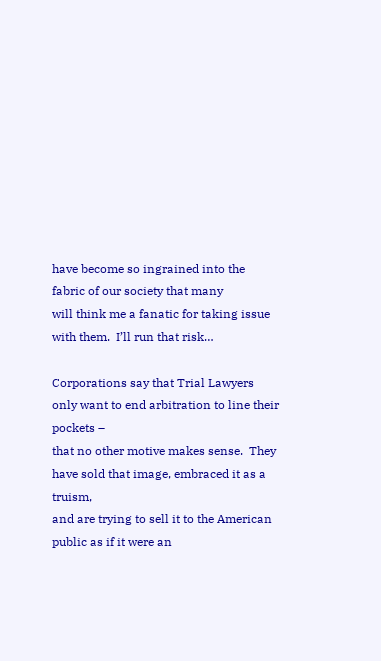have become so ingrained into the fabric of our society that many
will think me a fanatic for taking issue with them.  I’ll run that risk…

Corporations say that Trial Lawyers only want to end arbitration to line their pockets –
that no other motive makes sense.  They have sold that image, embraced it as a truism,
and are trying to sell it to the American public as if it were an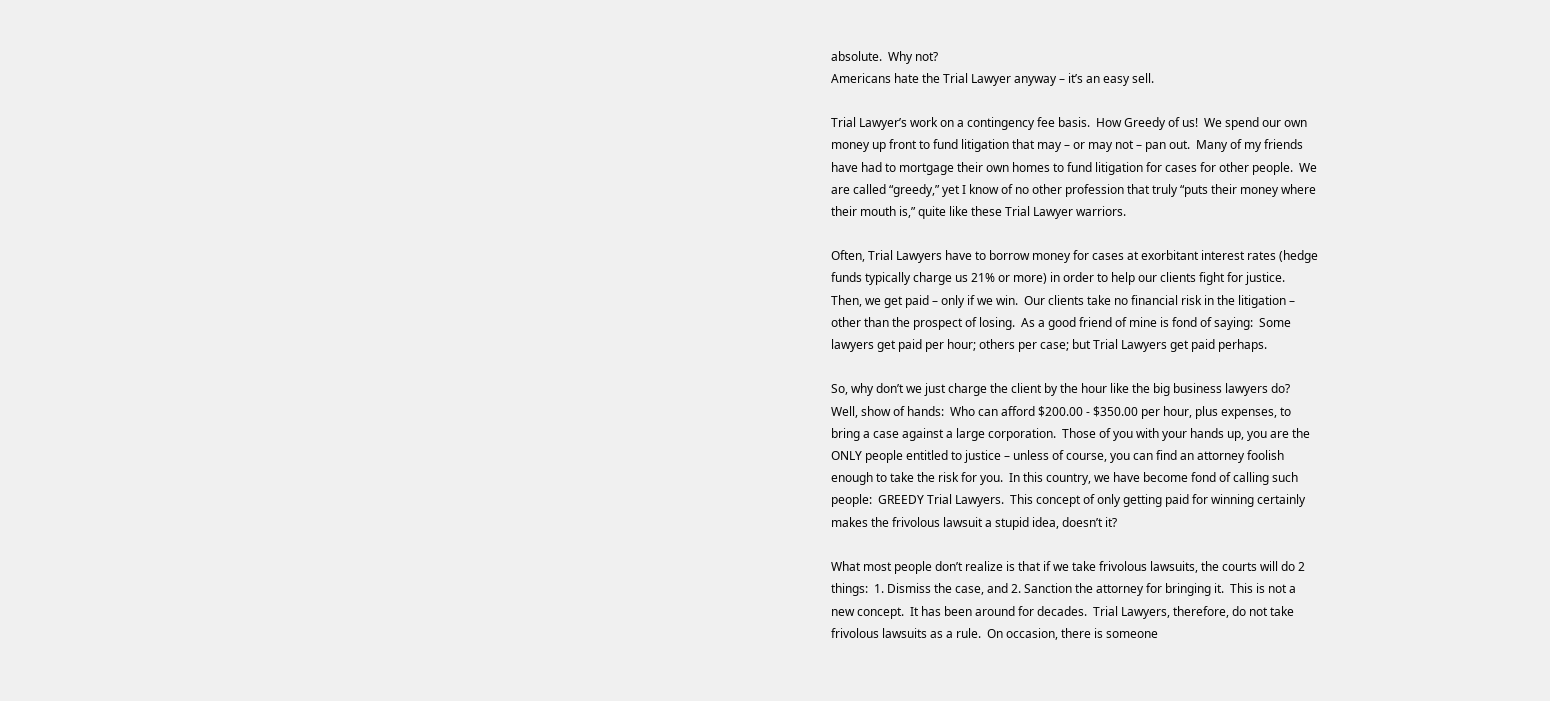absolute.  Why not?
Americans hate the Trial Lawyer anyway – it’s an easy sell.

Trial Lawyer’s work on a contingency fee basis.  How Greedy of us!  We spend our own
money up front to fund litigation that may – or may not – pan out.  Many of my friends
have had to mortgage their own homes to fund litigation for cases for other people.  We
are called “greedy,” yet I know of no other profession that truly “puts their money where
their mouth is,” quite like these Trial Lawyer warriors.

Often, Trial Lawyers have to borrow money for cases at exorbitant interest rates (hedge
funds typically charge us 21% or more) in order to help our clients fight for justice.
Then, we get paid – only if we win.  Our clients take no financial risk in the litigation –
other than the prospect of losing.  As a good friend of mine is fond of saying:  Some
lawyers get paid per hour; others per case; but Trial Lawyers get paid perhaps.

So, why don’t we just charge the client by the hour like the big business lawyers do?
Well, show of hands:  Who can afford $200.00 - $350.00 per hour, plus expenses, to
bring a case against a large corporation.  Those of you with your hands up, you are the
ONLY people entitled to justice – unless of course, you can find an attorney foolish
enough to take the risk for you.  In this country, we have become fond of calling such
people:  GREEDY Trial Lawyers.  This concept of only getting paid for winning certainly
makes the frivolous lawsuit a stupid idea, doesn’t it?

What most people don’t realize is that if we take frivolous lawsuits, the courts will do 2
things:  1. Dismiss the case, and 2. Sanction the attorney for bringing it.  This is not a
new concept.  It has been around for decades.  Trial Lawyers, therefore, do not take
frivolous lawsuits as a rule.  On occasion, there is someone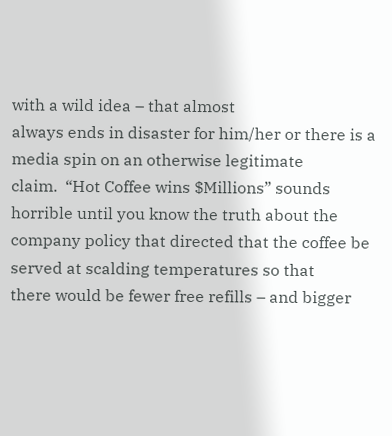with a wild idea – that almost
always ends in disaster for him/her or there is a media spin on an otherwise legitimate
claim.  “Hot Coffee wins $Millions” sounds horrible until you know the truth about the
company policy that directed that the coffee be served at scalding temperatures so that
there would be fewer free refills – and bigger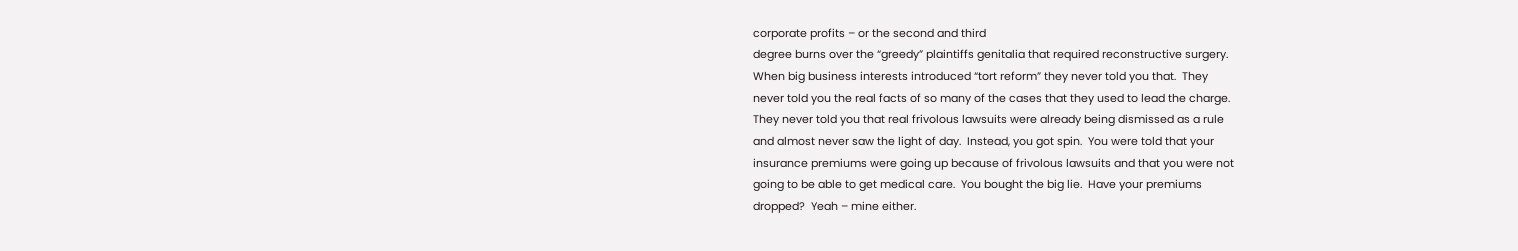corporate profits – or the second and third
degree burns over the “greedy” plaintiffs genitalia that required reconstructive surgery.
When big business interests introduced “tort reform” they never told you that.  They
never told you the real facts of so many of the cases that they used to lead the charge.
They never told you that real frivolous lawsuits were already being dismissed as a rule
and almost never saw the light of day.  Instead, you got spin.  You were told that your
insurance premiums were going up because of frivolous lawsuits and that you were not
going to be able to get medical care.  You bought the big lie.  Have your premiums
dropped?  Yeah – mine either.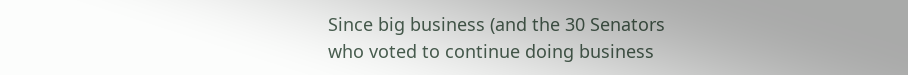Since big business (and the 30 Senators who voted to continue doing business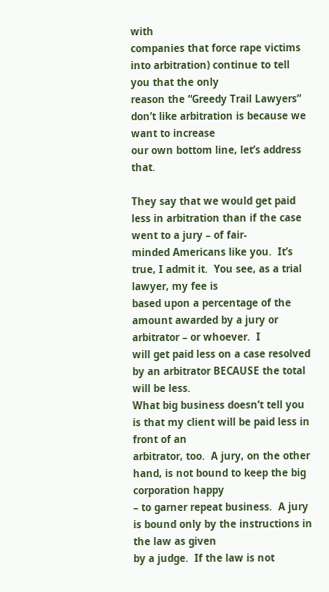with
companies that force rape victims into arbitration) continue to tell you that the only
reason the “Greedy Trail Lawyers” don’t like arbitration is because we want to increase
our own bottom line, let’s address that.

They say that we would get paid less in arbitration than if the case went to a jury – of fair-
minded Americans like you.  It’s true, I admit it.  You see, as a trial lawyer, my fee is
based upon a percentage of the amount awarded by a jury or arbitrator – or whoever.  I
will get paid less on a case resolved by an arbitrator BECAUSE the total will be less.
What big business doesn’t tell you is that my client will be paid less in front of an
arbitrator, too.  A jury, on the other hand, is not bound to keep the big corporation happy
– to garner repeat business.  A jury is bound only by the instructions in the law as given
by a judge.  If the law is not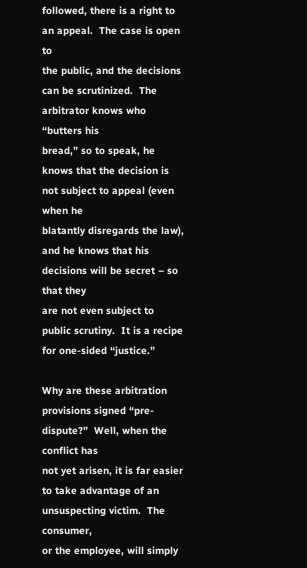followed, there is a right to an appeal.  The case is open to
the public, and the decisions can be scrutinized.  The arbitrator knows who “butters his
bread,” so to speak, he knows that the decision is not subject to appeal (even when he
blatantly disregards the law), and he knows that his decisions will be secret – so that they
are not even subject to public scrutiny.  It is a recipe for one-sided “justice.”

Why are these arbitration provisions signed “pre-dispute?”  Well, when the conflict has
not yet arisen, it is far easier to take advantage of an unsuspecting victim.  The consumer,
or the employee, will simply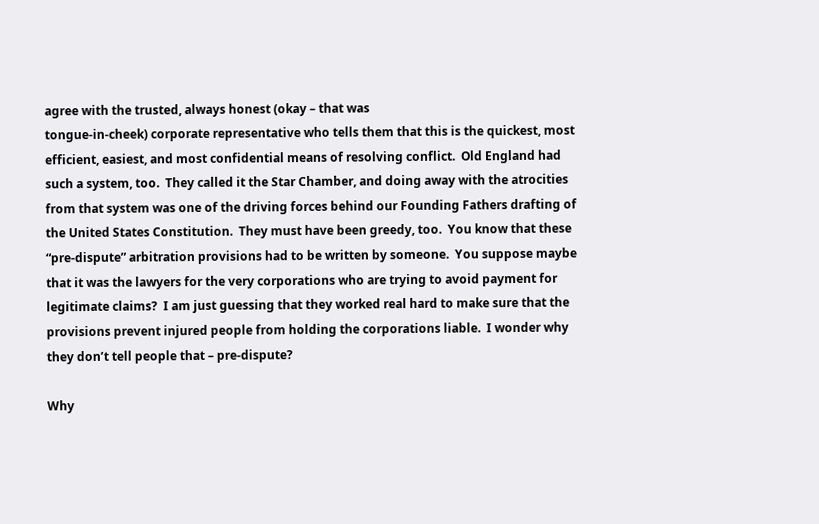agree with the trusted, always honest (okay – that was
tongue-in-cheek) corporate representative who tells them that this is the quickest, most
efficient, easiest, and most confidential means of resolving conflict.  Old England had
such a system, too.  They called it the Star Chamber, and doing away with the atrocities
from that system was one of the driving forces behind our Founding Fathers drafting of
the United States Constitution.  They must have been greedy, too.  You know that these
“pre-dispute” arbitration provisions had to be written by someone.  You suppose maybe
that it was the lawyers for the very corporations who are trying to avoid payment for
legitimate claims?  I am just guessing that they worked real hard to make sure that the
provisions prevent injured people from holding the corporations liable.  I wonder why
they don’t tell people that – pre-dispute?

Why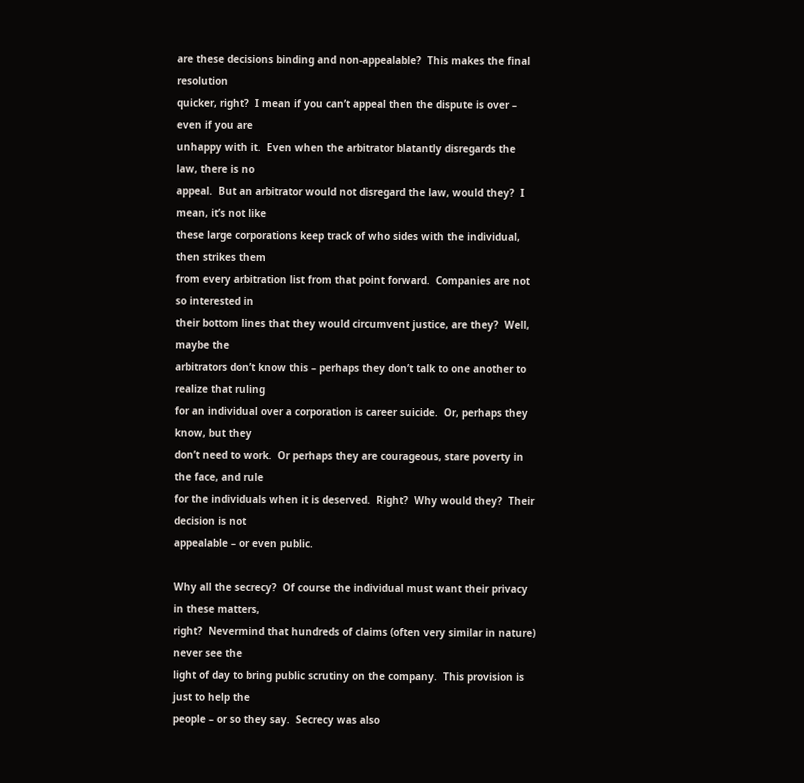are these decisions binding and non-appealable?  This makes the final resolution
quicker, right?  I mean if you can’t appeal then the dispute is over – even if you are
unhappy with it.  Even when the arbitrator blatantly disregards the law, there is no
appeal.  But an arbitrator would not disregard the law, would they?  I mean, it’s not like
these large corporations keep track of who sides with the individual, then strikes them
from every arbitration list from that point forward.  Companies are not so interested in
their bottom lines that they would circumvent justice, are they?  Well, maybe the
arbitrators don’t know this – perhaps they don’t talk to one another to realize that ruling
for an individual over a corporation is career suicide.  Or, perhaps they know, but they
don’t need to work.  Or perhaps they are courageous, stare poverty in the face, and rule
for the individuals when it is deserved.  Right?  Why would they?  Their decision is not
appealable – or even public.

Why all the secrecy?  Of course the individual must want their privacy in these matters,
right?  Nevermind that hundreds of claims (often very similar in nature) never see the
light of day to bring public scrutiny on the company.  This provision is just to help the
people – or so they say.  Secrecy was also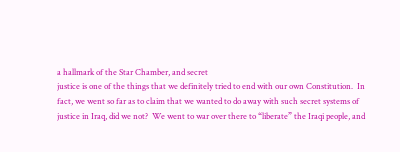a hallmark of the Star Chamber, and secret
justice is one of the things that we definitely tried to end with our own Constitution.  In
fact, we went so far as to claim that we wanted to do away with such secret systems of
justice in Iraq, did we not?  We went to war over there to “liberate” the Iraqi people, and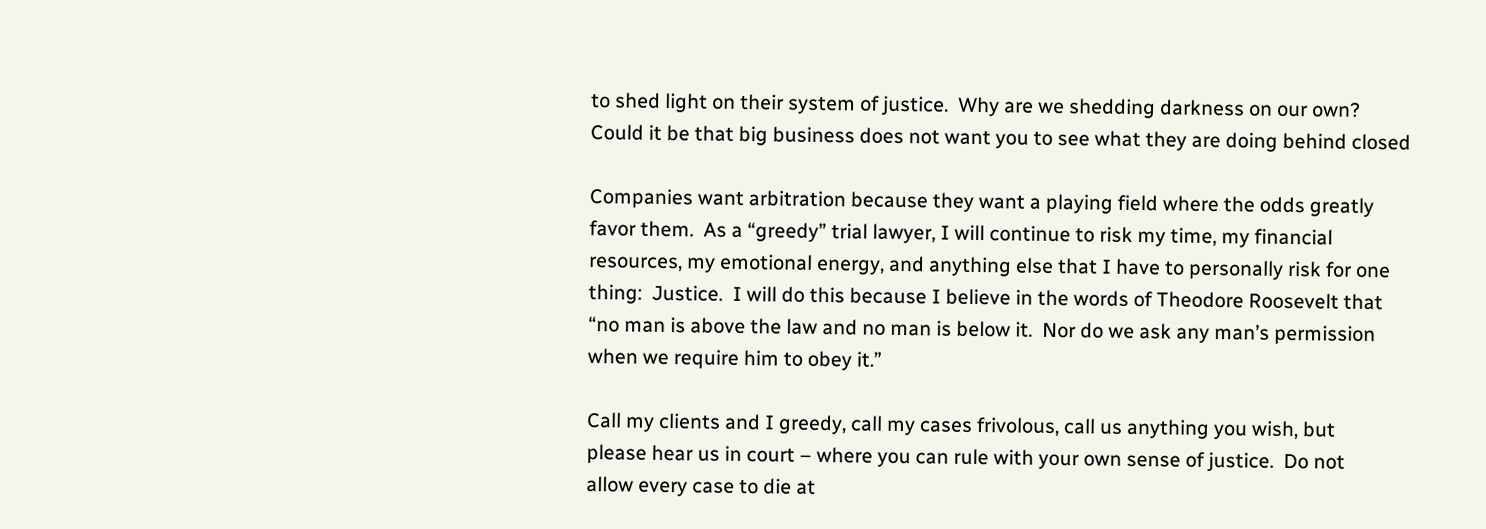to shed light on their system of justice.  Why are we shedding darkness on our own?
Could it be that big business does not want you to see what they are doing behind closed

Companies want arbitration because they want a playing field where the odds greatly
favor them.  As a “greedy” trial lawyer, I will continue to risk my time, my financial
resources, my emotional energy, and anything else that I have to personally risk for one
thing:  Justice.  I will do this because I believe in the words of Theodore Roosevelt that
“no man is above the law and no man is below it.  Nor do we ask any man’s permission
when we require him to obey it.”

Call my clients and I greedy, call my cases frivolous, call us anything you wish, but
please hear us in court – where you can rule with your own sense of justice.  Do not
allow every case to die at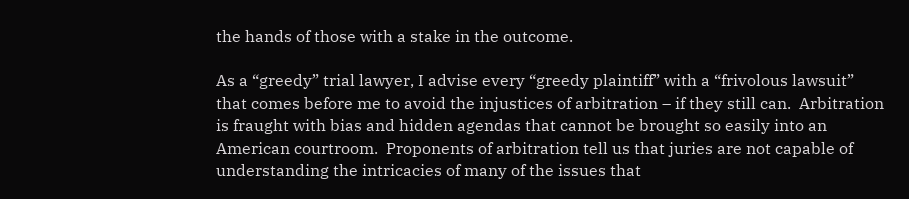the hands of those with a stake in the outcome.

As a “greedy” trial lawyer, I advise every “greedy plaintiff” with a “frivolous lawsuit”
that comes before me to avoid the injustices of arbitration – if they still can.  Arbitration
is fraught with bias and hidden agendas that cannot be brought so easily into an
American courtroom.  Proponents of arbitration tell us that juries are not capable of
understanding the intricacies of many of the issues that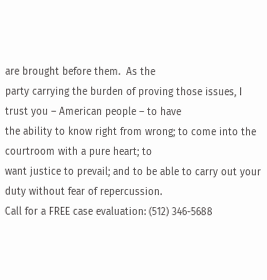are brought before them.  As the
party carrying the burden of proving those issues, I trust you – American people – to have
the ability to know right from wrong; to come into the courtroom with a pure heart; to
want justice to prevail; and to be able to carry out your duty without fear of repercussion.
Call for a FREE case evaluation: (512) 346-5688